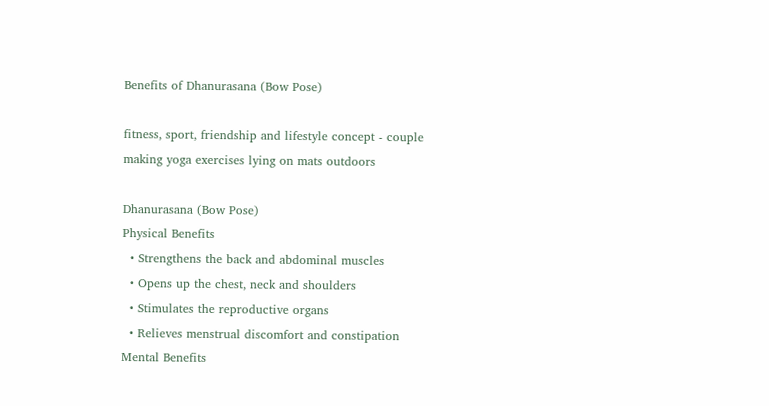Benefits of Dhanurasana (Bow Pose)

fitness, sport, friendship and lifestyle concept - couple making yoga exercises lying on mats outdoors

Dhanurasana (Bow Pose)
Physical Benefits
  • Strengthens the back and abdominal muscles
  • Opens up the chest, neck and shoulders
  • Stimulates the reproductive organs
  • Relieves menstrual discomfort and constipation
Mental Benefits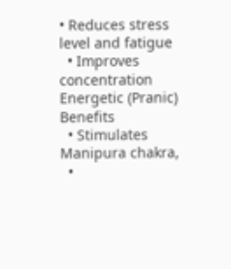• Reduces stress level and fatigue
  • Improves concentration
Energetic (Pranic) Benefits
  • Stimulates Manipura chakra,
  •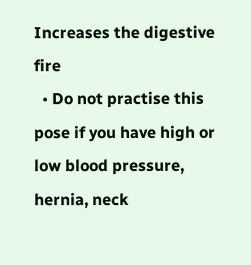Increases the digestive fire
  • Do not practise this pose if you have high or low blood pressure, hernia, neck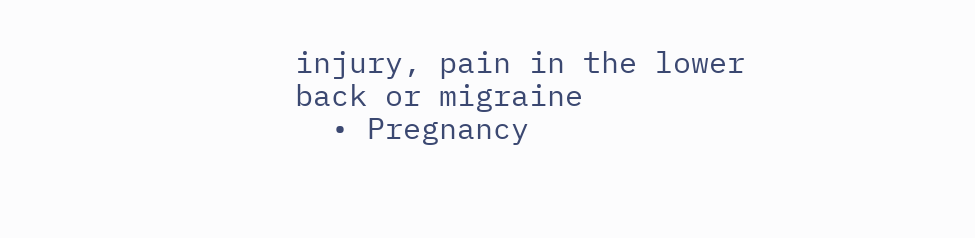injury, pain in the lower back or migraine
  • Pregnancy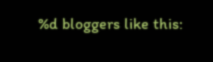%d bloggers like this: